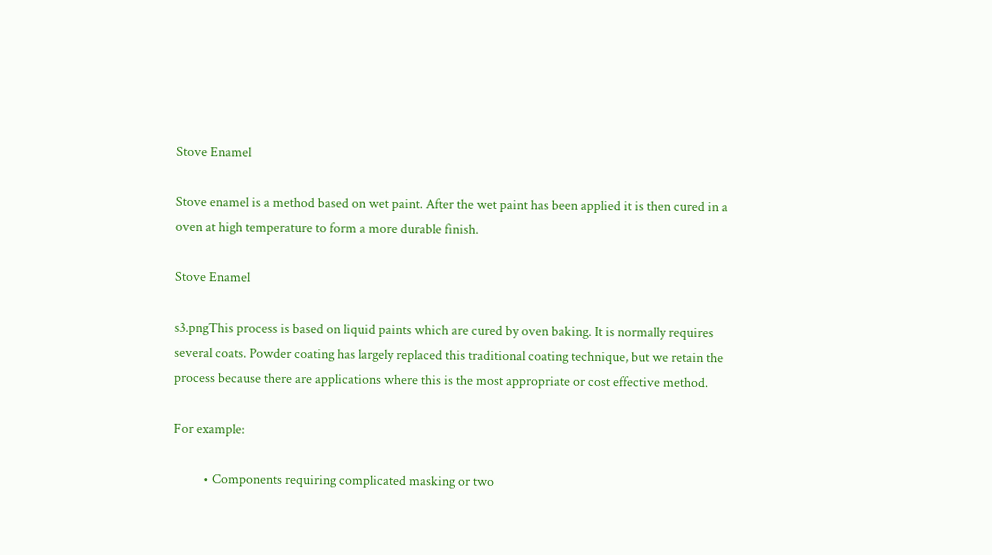Stove Enamel

Stove enamel is a method based on wet paint. After the wet paint has been applied it is then cured in a oven at high temperature to form a more durable finish.

Stove Enamel

s3.pngThis process is based on liquid paints which are cured by oven baking. It is normally requires several coats. Powder coating has largely replaced this traditional coating technique, but we retain the process because there are applications where this is the most appropriate or cost effective method.

For example:

          • Components requiring complicated masking or two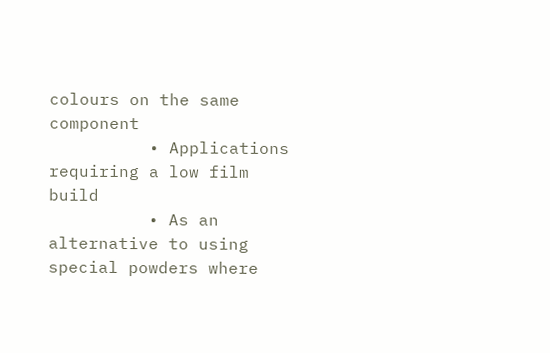colours on the same component
          • Applications requiring a low film build
          • As an alternative to using special powders where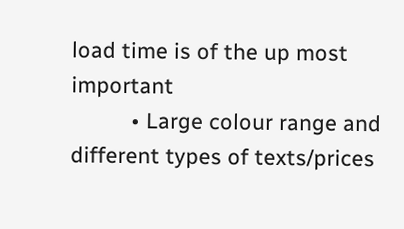load time is of the up most important
          • Large colour range and different types of texts/prices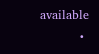available
          •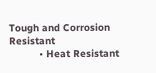Tough and Corrosion Resistant
          • Heat Resistant